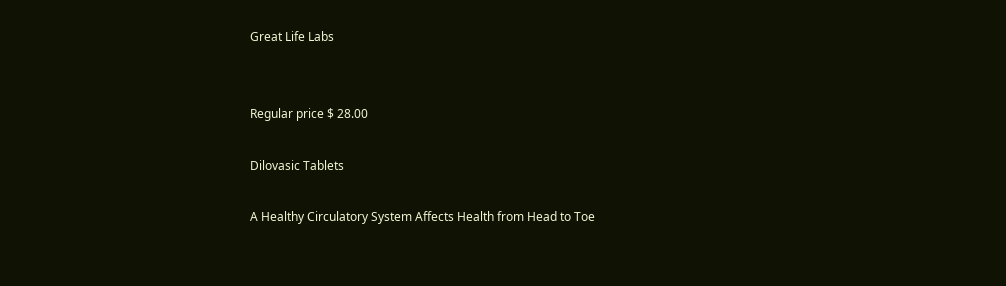Great Life Labs


Regular price $ 28.00

Dilovasic Tablets

A Healthy Circulatory System Affects Health from Head to Toe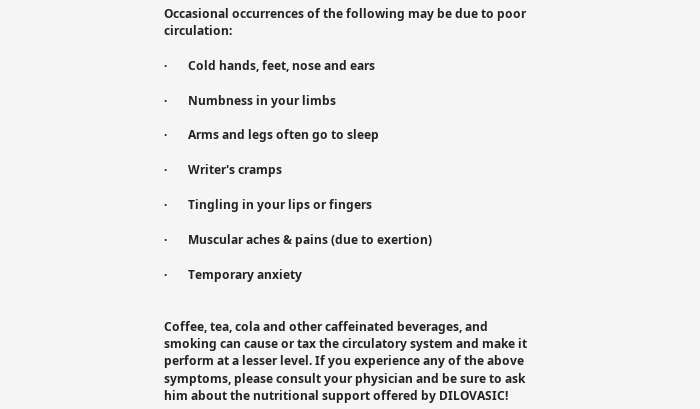Occasional occurrences of the following may be due to poor circulation:

·       Cold hands, feet, nose and ears

·       Numbness in your limbs

·       Arms and legs often go to sleep

·       Writer's cramps

·       Tingling in your lips or fingers

·       Muscular aches & pains (due to exertion)

·       Temporary anxiety


Coffee, tea, cola and other caffeinated beverages, and smoking can cause or tax the circulatory system and make it perform at a lesser level. If you experience any of the above symptoms, please consult your physician and be sure to ask him about the nutritional support offered by DILOVASIC!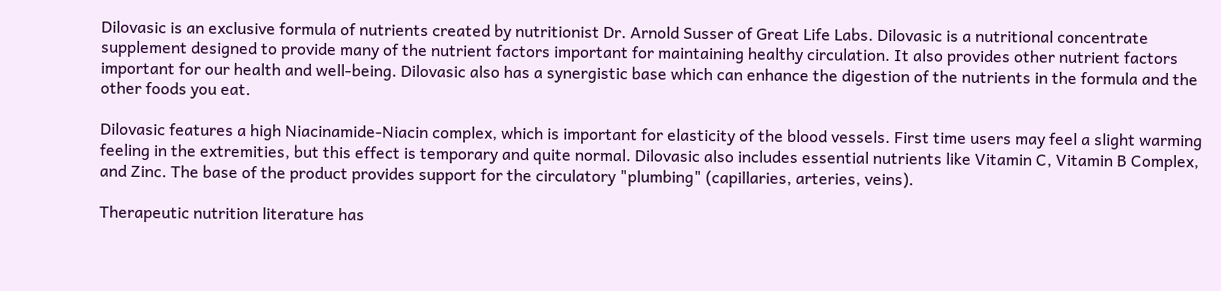Dilovasic is an exclusive formula of nutrients created by nutritionist Dr. Arnold Susser of Great Life Labs. Dilovasic is a nutritional concentrate supplement designed to provide many of the nutrient factors important for maintaining healthy circulation. It also provides other nutrient factors important for our health and well-being. Dilovasic also has a synergistic base which can enhance the digestion of the nutrients in the formula and the other foods you eat.

Dilovasic features a high Niacinamide-Niacin complex, which is important for elasticity of the blood vessels. First time users may feel a slight warming feeling in the extremities, but this effect is temporary and quite normal. Dilovasic also includes essential nutrients like Vitamin C, Vitamin B Complex, and Zinc. The base of the product provides support for the circulatory "plumbing" (capillaries, arteries, veins).

Therapeutic nutrition literature has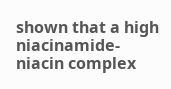shown that a high niacinamide-niacin complex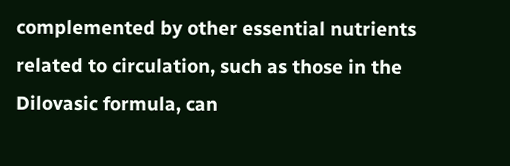complemented by other essential nutrients related to circulation, such as those in the Dilovasic formula, can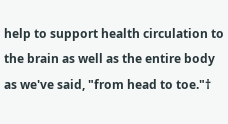help to support health circulation to the brain as well as the entire body as we've said, "from head to toe."†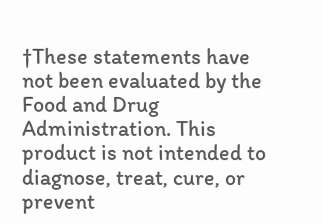†These statements have not been evaluated by the Food and Drug Administration. This product is not intended to diagnose, treat, cure, or prevent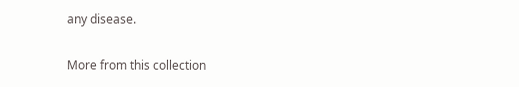any disease.

More from this collection